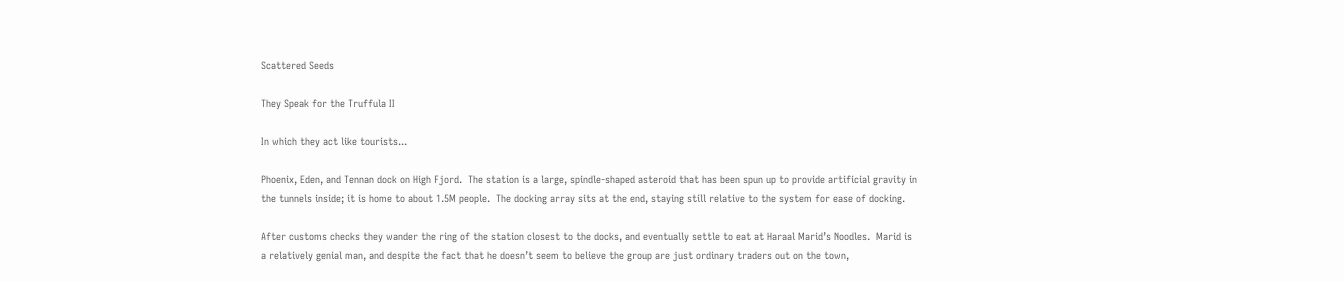Scattered Seeds

They Speak for the Truffula II

In which they act like tourists...

Phoenix, Eden, and Tennan dock on High Fjord.  The station is a large, spindle-shaped asteroid that has been spun up to provide artificial gravity in the tunnels inside; it is home to about 1.5M people.  The docking array sits at the end, staying still relative to the system for ease of docking.

After customs checks they wander the ring of the station closest to the docks, and eventually settle to eat at Haraal Marid’s Noodles.  Marid is a relatively genial man, and despite the fact that he doesn’t seem to believe the group are just ordinary traders out on the town,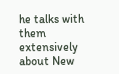he talks with them extensively about New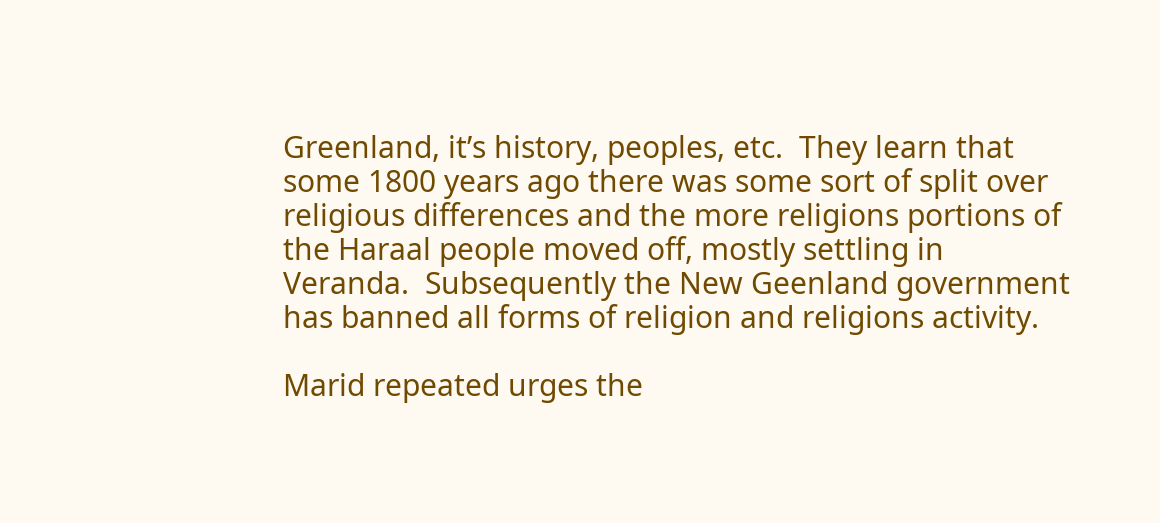Greenland, it’s history, peoples, etc.  They learn that some 1800 years ago there was some sort of split over religious differences and the more religions portions of the Haraal people moved off, mostly settling in Veranda.  Subsequently the New Geenland government has banned all forms of religion and religions activity.

Marid repeated urges the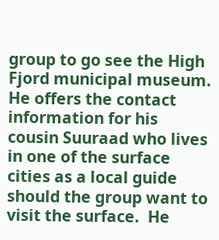group to go see the High Fjord municipal museum.  He offers the contact information for his cousin Suuraad who lives in one of the surface cities as a local guide should the group want to visit the surface.  He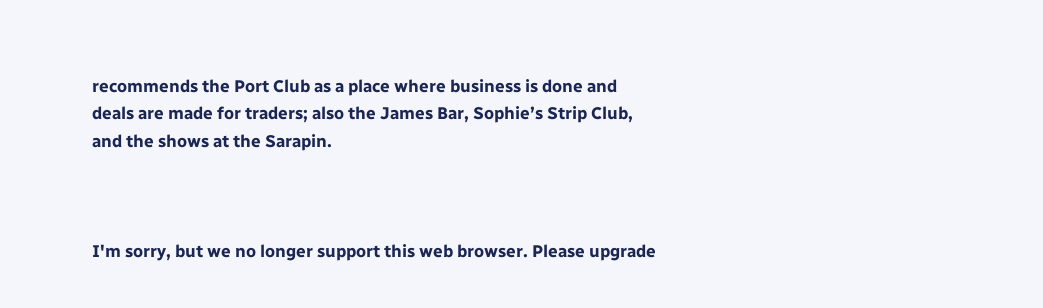recommends the Port Club as a place where business is done and deals are made for traders; also the James Bar, Sophie’s Strip Club, and the shows at the Sarapin.



I'm sorry, but we no longer support this web browser. Please upgrade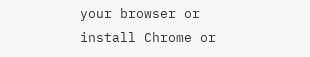your browser or install Chrome or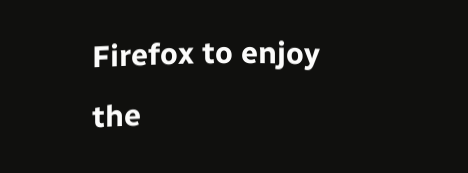Firefox to enjoy the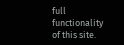full functionality of this site.